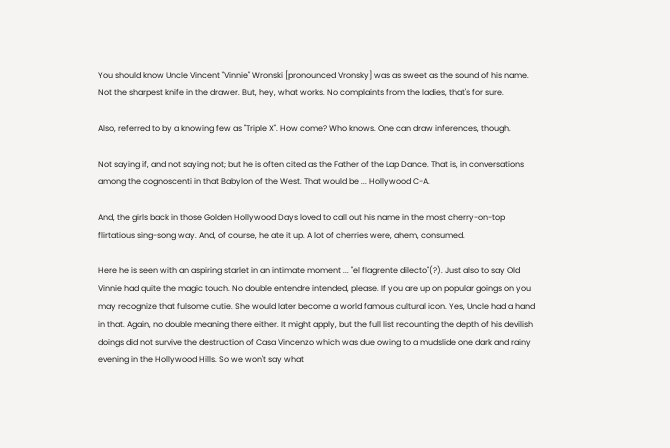You should know Uncle Vincent "Vinnie" Wronski [pronounced Vronsky] was as sweet as the sound of his name. Not the sharpest knife in the drawer. But, hey, what works. No complaints from the ladies, that's for sure.

Also, referred to by a knowing few as "Triple X". How come? Who knows. One can draw inferences, though.

Not saying if, and not saying not; but he is often cited as the Father of the Lap Dance. That is, in conversations among the cognoscenti in that Babylon of the West. That would be ... Hollywood C-A.

And, the girls back in those Golden Hollywood Days loved to call out his name in the most cherry-on-top flirtatious sing-song way. And, of course, he ate it up. A lot of cherries were, ahem, consumed.

Here he is seen with an aspiring starlet in an intimate moment ... "el flagrente dilecto"(?). Just also to say Old Vinnie had quite the magic touch. No double entendre intended, please. If you are up on popular goings on you may recognize that fulsome cutie. She would later become a world famous cultural icon. Yes, Uncle had a hand in that. Again, no double meaning there either. It might apply, but the full list recounting the depth of his devilish doings did not survive the destruction of Casa Vincenzo which was due owing to a mudslide one dark and rainy evening in the Hollywood Hills. So we won't say what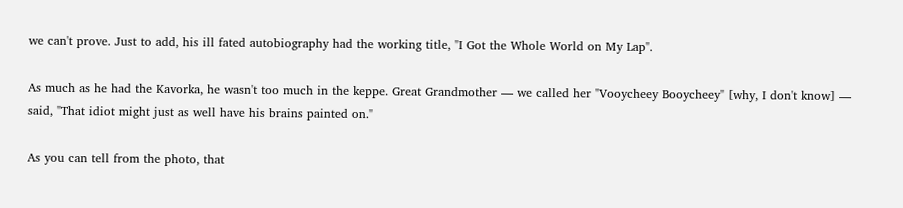we can't prove. Just to add, his ill fated autobiography had the working title, "I Got the Whole World on My Lap".

As much as he had the Kavorka, he wasn't too much in the keppe. Great Grandmother — we called her "Vooycheey Booycheey" [why, I don't know] — said, "That idiot might just as well have his brains painted on."

As you can tell from the photo, that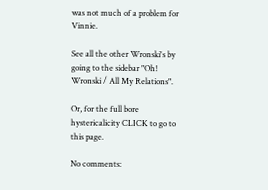was not much of a problem for Vinnie.

See all the other Wronski's by going to the sidebar "Oh! Wronski / All My Relations".

Or, for the full bore hystericalicity CLICK to go to this page.

No comments: